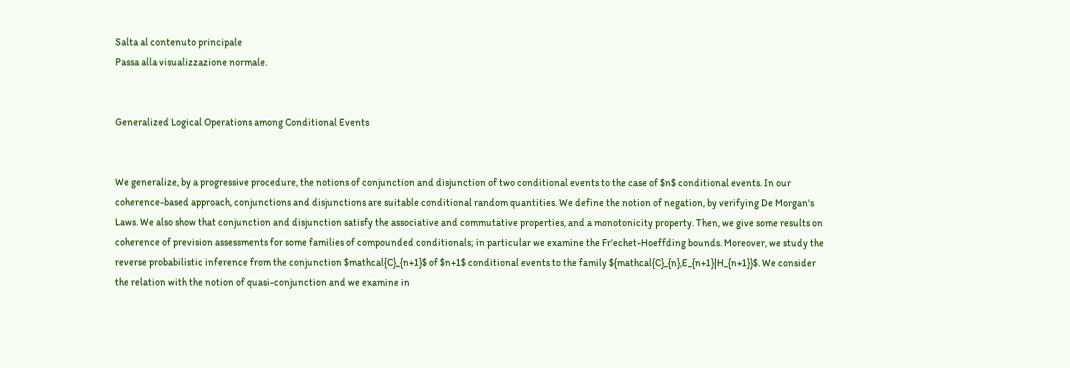Salta al contenuto principale
Passa alla visualizzazione normale.


Generalized Logical Operations among Conditional Events


We generalize, by a progressive procedure, the notions of conjunction and disjunction of two conditional events to the case of $n$ conditional events. In our coherence-based approach, conjunctions and disjunctions are suitable conditional random quantities. We define the notion of negation, by verifying De Morgan's Laws. We also show that conjunction and disjunction satisfy the associative and commutative properties, and a monotonicity property. Then, we give some results on coherence of prevision assessments for some families of compounded conditionals; in particular we examine the Fr'echet-Hoeffding bounds. Moreover, we study the reverse probabilistic inference from the conjunction $mathcal{C}_{n+1}$ of $n+1$ conditional events to the family ${mathcal{C}_{n},E_{n+1}|H_{n+1}}$. We consider the relation with the notion of quasi-conjunction and we examine in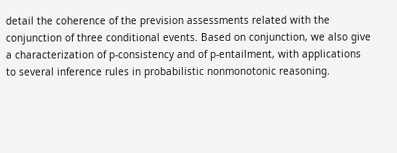detail the coherence of the prevision assessments related with the conjunction of three conditional events. Based on conjunction, we also give a characterization of p-consistency and of p-entailment, with applications to several inference rules in probabilistic nonmonotonic reasoning.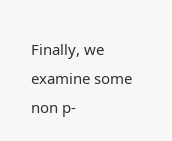Finally, we examine some non p-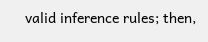valid inference rules; then,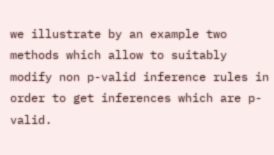we illustrate by an example two methods which allow to suitably modify non p-valid inference rules in order to get inferences which are p-valid.